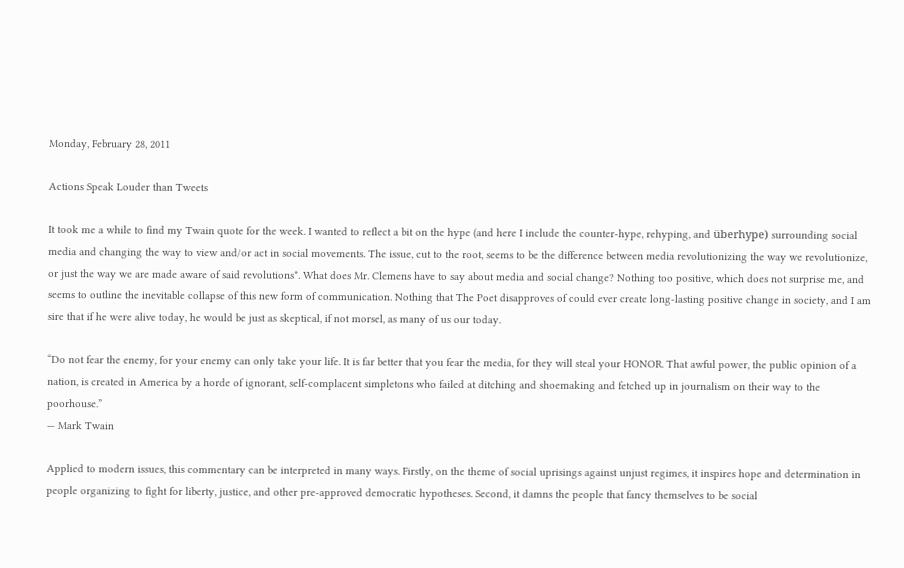Monday, February 28, 2011

Actions Speak Louder than Tweets

It took me a while to find my Twain quote for the week. I wanted to reflect a bit on the hype (and here I include the counter-hype, rehyping, and überhype) surrounding social media and changing the way to view and/or act in social movements. The issue, cut to the root, seems to be the difference between media revolutionizing the way we revolutionize, or just the way we are made aware of said revolutions*. What does Mr. Clemens have to say about media and social change? Nothing too positive, which does not surprise me, and seems to outline the inevitable collapse of this new form of communication. Nothing that The Poet disapproves of could ever create long-lasting positive change in society, and I am sire that if he were alive today, he would be just as skeptical, if not morsel, as many of us our today.

“Do not fear the enemy, for your enemy can only take your life. It is far better that you fear the media, for they will steal your HONOR. That awful power, the public opinion of a nation, is created in America by a horde of ignorant, self-complacent simpletons who failed at ditching and shoemaking and fetched up in journalism on their way to the poorhouse.”
— Mark Twain

Applied to modern issues, this commentary can be interpreted in many ways. Firstly, on the theme of social uprisings against unjust regimes, it inspires hope and determination in people organizing to fight for liberty, justice, and other pre-approved democratic hypotheses. Second, it damns the people that fancy themselves to be social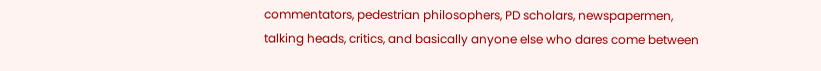commentators, pedestrian philosophers, PD scholars, newspapermen, talking heads, critics, and basically anyone else who dares come between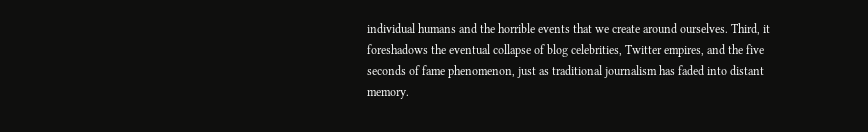individual humans and the horrible events that we create around ourselves. Third, it foreshadows the eventual collapse of blog celebrities, Twitter empires, and the five seconds of fame phenomenon, just as traditional journalism has faded into distant memory.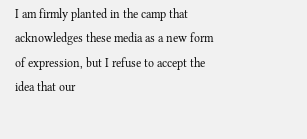I am firmly planted in the camp that acknowledges these media as a new form of expression, but I refuse to accept the idea that our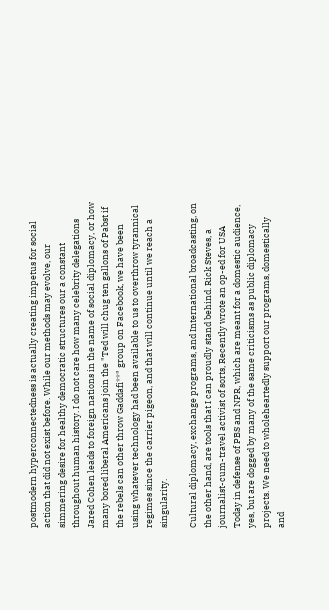postmodern hyperconnectedness is actually creating impetus for social action that did not exist before. While our methods may evolve, our simmering desire for healthy democratic structures our a constant throughout human history. I do not care how many celebrity delegations Jared Cohen leads to foreign nations in the name of social diplomacy, or how many bored liberal Americans join the "Ted will chug ten gallons of Pabst if the rebels can other throw Gaddafi**" group on Facebook, we have been using whatever technology had been available to us to overthrow tyrannical regimes since the carrier pigeon, and that will continue until we reach a singularity.

Cultural diplomacy, exchange programs, and International broadcasting, on the other hand, are tools that I can proudly stand behind. Rick Steves, a journalist-cum-travel activist of sorts, Recently wrote an op-ed for USA Today in defense of PBS and NPR, which are meant for a domestic audience, yes, but are dogged by many of the same criticisms as public diplomacy projects. We need to wholeheartedly support our programs, domestically and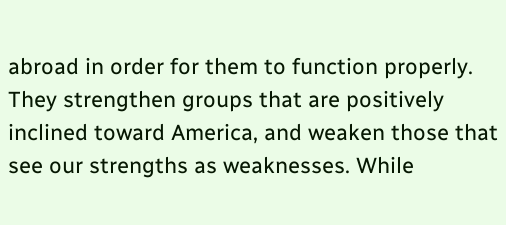abroad in order for them to function properly. They strengthen groups that are positively inclined toward America, and weaken those that see our strengths as weaknesses. While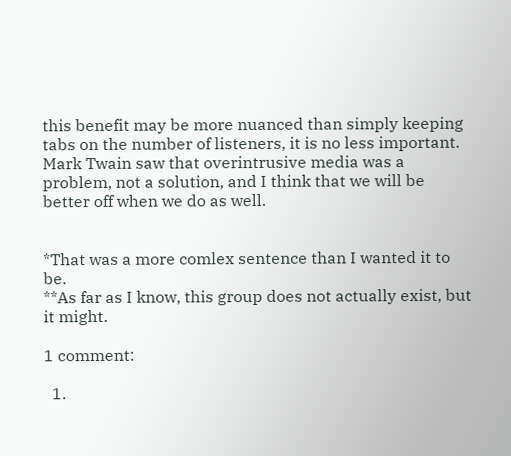this benefit may be more nuanced than simply keeping tabs on the number of listeners, it is no less important. Mark Twain saw that overintrusive media was a problem, not a solution, and I think that we will be better off when we do as well.


*That was a more comlex sentence than I wanted it to be.
**As far as I know, this group does not actually exist, but it might.

1 comment:

  1.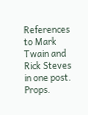References to Mark Twain and Rick Steves in one post. Props.